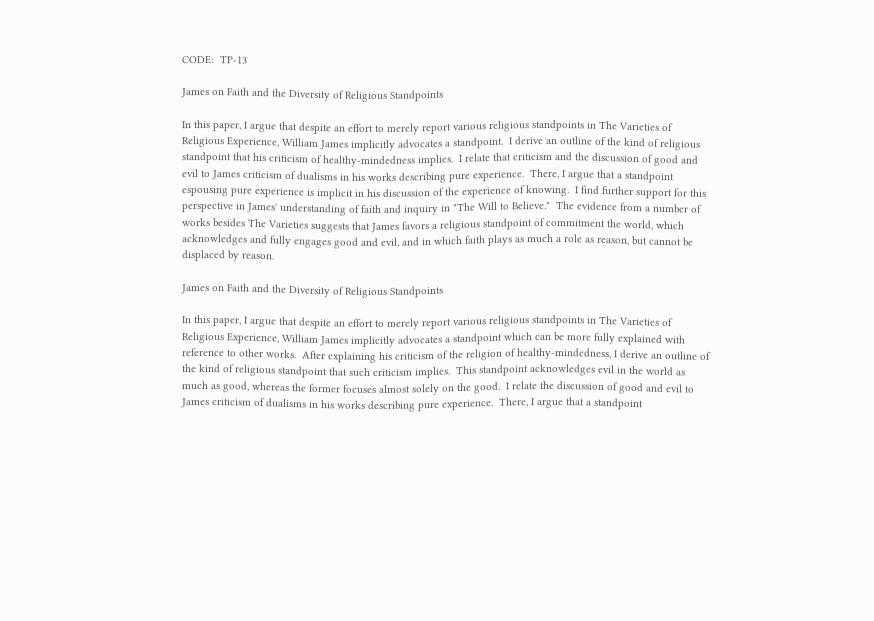CODE:  TP-13

James on Faith and the Diversity of Religious Standpoints

In this paper, I argue that despite an effort to merely report various religious standpoints in The Varieties of Religious Experience, William James implicitly advocates a standpoint.  I derive an outline of the kind of religious standpoint that his criticism of healthy-mindedness implies.  I relate that criticism and the discussion of good and evil to James criticism of dualisms in his works describing pure experience.  There, I argue that a standpoint espousing pure experience is implicit in his discussion of the experience of knowing.  I find further support for this perspective in James' understanding of faith and inquiry in "The Will to Believe."  The evidence from a number of works besides The Varieties suggests that James favors a religious standpoint of commitment the world, which acknowledges and fully engages good and evil, and in which faith plays as much a role as reason, but cannot be displaced by reason.

James on Faith and the Diversity of Religious Standpoints

In this paper, I argue that despite an effort to merely report various religious standpoints in The Varieties of Religious Experience, William James implicitly advocates a standpoint which can be more fully explained with reference to other works.  After explaining his criticism of the religion of healthy-mindedness, I derive an outline of the kind of religious standpoint that such criticism implies.  This standpoint acknowledges evil in the world as much as good, whereas the former focuses almost solely on the good.  I relate the discussion of good and evil to James criticism of dualisms in his works describing pure experience.  There, I argue that a standpoint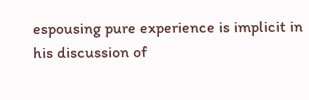espousing pure experience is implicit in his discussion of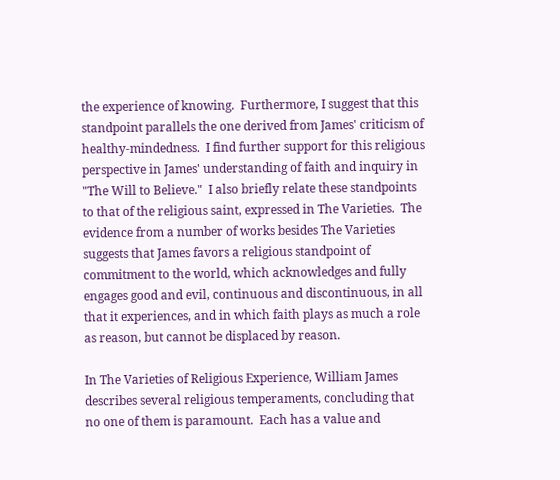the experience of knowing.  Furthermore, I suggest that this standpoint parallels the one derived from James' criticism of healthy-mindedness.  I find further support for this religious perspective in James' understanding of faith and inquiry in "The Will to Believe."  I also briefly relate these standpoints to that of the religious saint, expressed in The Varieties.  The evidence from a number of works besides The Varieties suggests that James favors a religious standpoint of commitment to the world, which acknowledges and fully engages good and evil, continuous and discontinuous, in all that it experiences, and in which faith plays as much a role as reason, but cannot be displaced by reason.

In The Varieties of Religious Experience, William James describes several religious temperaments, concluding that no one of them is paramount.  Each has a value and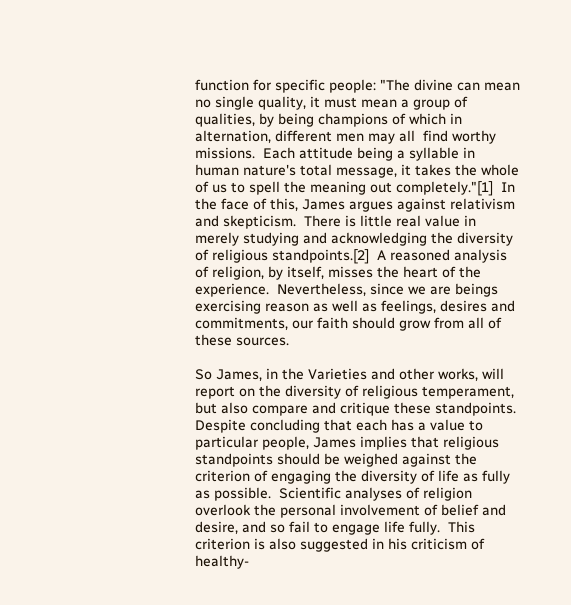function for specific people: "The divine can mean no single quality, it must mean a group of qualities, by being champions of which in alternation, different men may all  find worthy missions.  Each attitude being a syllable in human nature's total message, it takes the whole of us to spell the meaning out completely."[1]  In the face of this, James argues against relativism and skepticism.  There is little real value in merely studying and acknowledging the diversity of religious standpoints.[2]  A reasoned analysis of religion, by itself, misses the heart of the experience.  Nevertheless, since we are beings exercising reason as well as feelings, desires and commitments, our faith should grow from all of these sources.

So James, in the Varieties and other works, will report on the diversity of religious temperament, but also compare and critique these standpoints.  Despite concluding that each has a value to particular people, James implies that religious standpoints should be weighed against the criterion of engaging the diversity of life as fully as possible.  Scientific analyses of religion overlook the personal involvement of belief and desire, and so fail to engage life fully.  This criterion is also suggested in his criticism of healthy-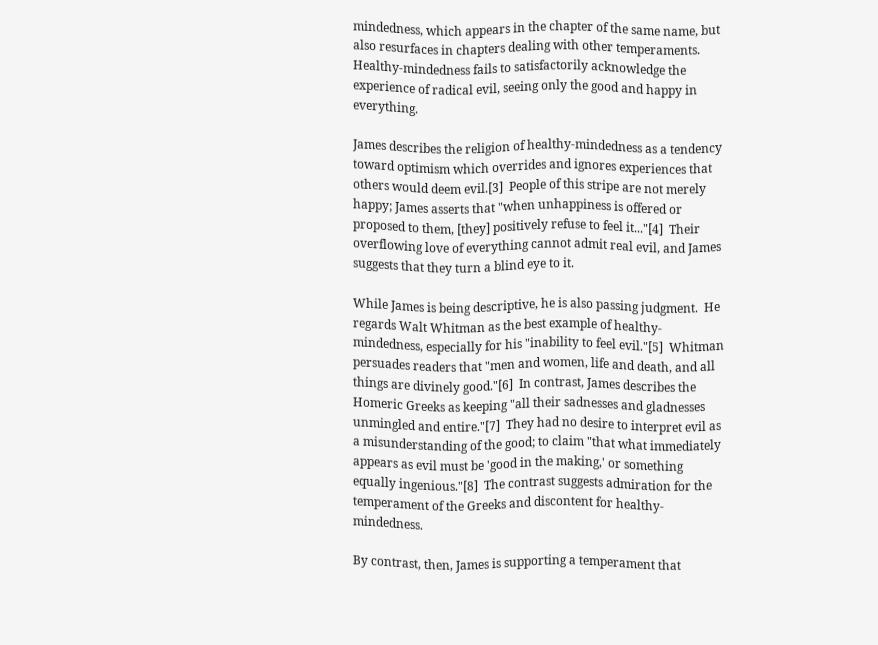mindedness, which appears in the chapter of the same name, but also resurfaces in chapters dealing with other temperaments.  Healthy-mindedness fails to satisfactorily acknowledge the experience of radical evil, seeing only the good and happy in everything.

James describes the religion of healthy-mindedness as a tendency toward optimism which overrides and ignores experiences that others would deem evil.[3]  People of this stripe are not merely happy; James asserts that "when unhappiness is offered or proposed to them, [they] positively refuse to feel it..."[4]  Their overflowing love of everything cannot admit real evil, and James suggests that they turn a blind eye to it.

While James is being descriptive, he is also passing judgment.  He regards Walt Whitman as the best example of healthy-mindedness, especially for his "inability to feel evil."[5]  Whitman persuades readers that "men and women, life and death, and all things are divinely good."[6]  In contrast, James describes the Homeric Greeks as keeping "all their sadnesses and gladnesses unmingled and entire."[7]  They had no desire to interpret evil as a misunderstanding of the good; to claim "that what immediately appears as evil must be 'good in the making,' or something equally ingenious."[8]  The contrast suggests admiration for the temperament of the Greeks and discontent for healthy-mindedness.

By contrast, then, James is supporting a temperament that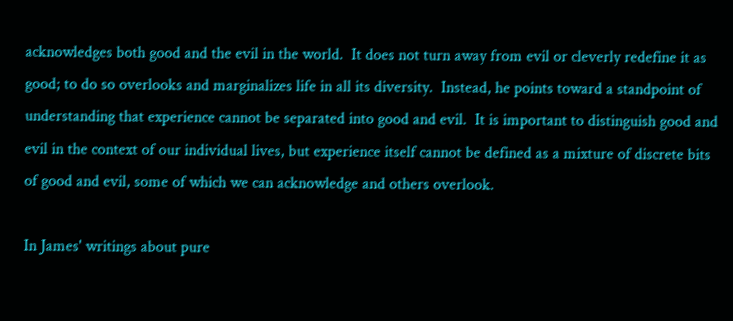acknowledges both good and the evil in the world.  It does not turn away from evil or cleverly redefine it as good; to do so overlooks and marginalizes life in all its diversity.  Instead, he points toward a standpoint of understanding that experience cannot be separated into good and evil.  It is important to distinguish good and evil in the context of our individual lives, but experience itself cannot be defined as a mixture of discrete bits of good and evil, some of which we can acknowledge and others overlook.

In James' writings about pure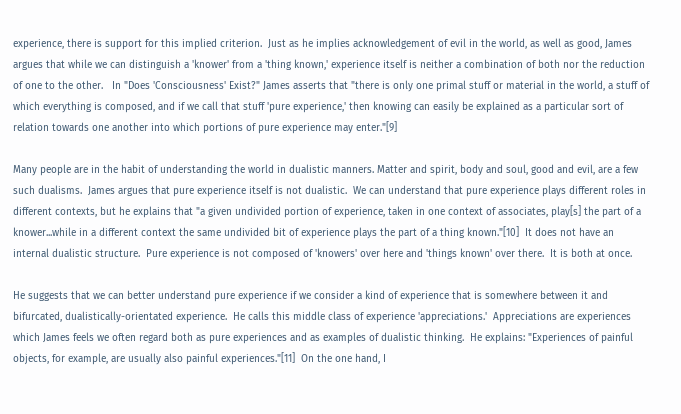experience, there is support for this implied criterion.  Just as he implies acknowledgement of evil in the world, as well as good, James argues that while we can distinguish a 'knower' from a 'thing known,' experience itself is neither a combination of both nor the reduction of one to the other.   In "Does 'Consciousness' Exist?" James asserts that "there is only one primal stuff or material in the world, a stuff of which everything is composed, and if we call that stuff 'pure experience,' then knowing can easily be explained as a particular sort of relation towards one another into which portions of pure experience may enter."[9]

Many people are in the habit of understanding the world in dualistic manners. Matter and spirit, body and soul, good and evil, are a few such dualisms.  James argues that pure experience itself is not dualistic.  We can understand that pure experience plays different roles in different contexts, but he explains that "a given undivided portion of experience, taken in one context of associates, play[s] the part of a knower...while in a different context the same undivided bit of experience plays the part of a thing known."[10]  It does not have an internal dualistic structure.  Pure experience is not composed of 'knowers' over here and 'things known' over there.  It is both at once.

He suggests that we can better understand pure experience if we consider a kind of experience that is somewhere between it and bifurcated, dualistically-orientated experience.  He calls this middle class of experience 'appreciations.'  Appreciations are experiences which James feels we often regard both as pure experiences and as examples of dualistic thinking.  He explains: "Experiences of painful objects, for example, are usually also painful experiences."[11]  On the one hand, I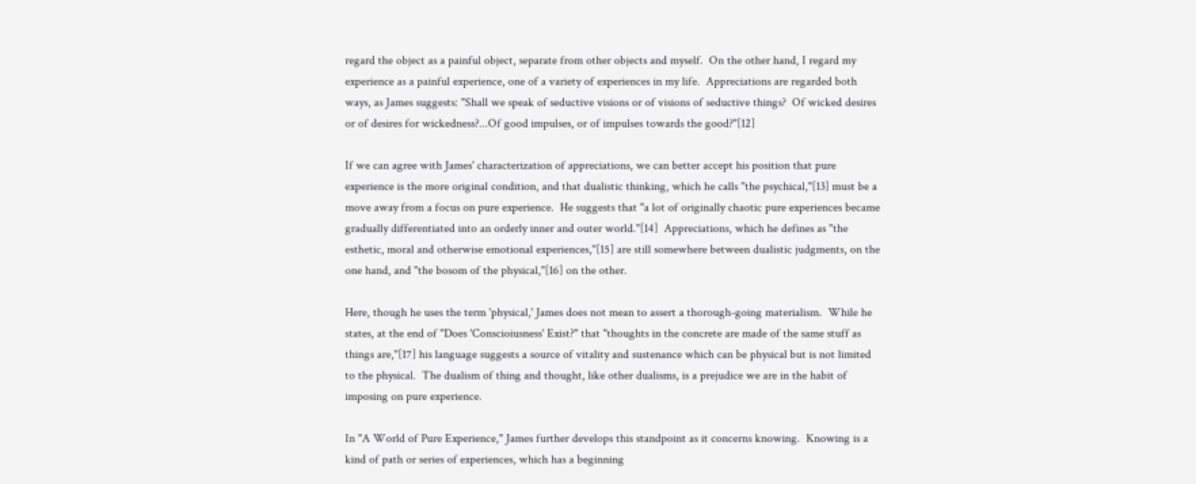regard the object as a painful object, separate from other objects and myself.  On the other hand, I regard my experience as a painful experience, one of a variety of experiences in my life.  Appreciations are regarded both ways, as James suggests: "Shall we speak of seductive visions or of visions of seductive things?  Of wicked desires or of desires for wickedness?...Of good impulses, or of impulses towards the good?"[12]

If we can agree with James' characterization of appreciations, we can better accept his position that pure experience is the more original condition, and that dualistic thinking, which he calls "the psychical,"[13] must be a move away from a focus on pure experience.  He suggests that "a lot of originally chaotic pure experiences became gradually differentiated into an orderly inner and outer world."[14]  Appreciations, which he defines as "the esthetic, moral and otherwise emotional experiences,"[15] are still somewhere between dualistic judgments, on the one hand, and "the bosom of the physical,"[16] on the other.

Here, though he uses the term 'physical,' James does not mean to assert a thorough-going materialism.  While he states, at the end of "Does 'Conscioiusness' Exist?" that "thoughts in the concrete are made of the same stuff as things are,"[17] his language suggests a source of vitality and sustenance which can be physical but is not limited to the physical.  The dualism of thing and thought, like other dualisms, is a prejudice we are in the habit of imposing on pure experience.

In "A World of Pure Experience," James further develops this standpoint as it concerns knowing.  Knowing is a kind of path or series of experiences, which has a beginning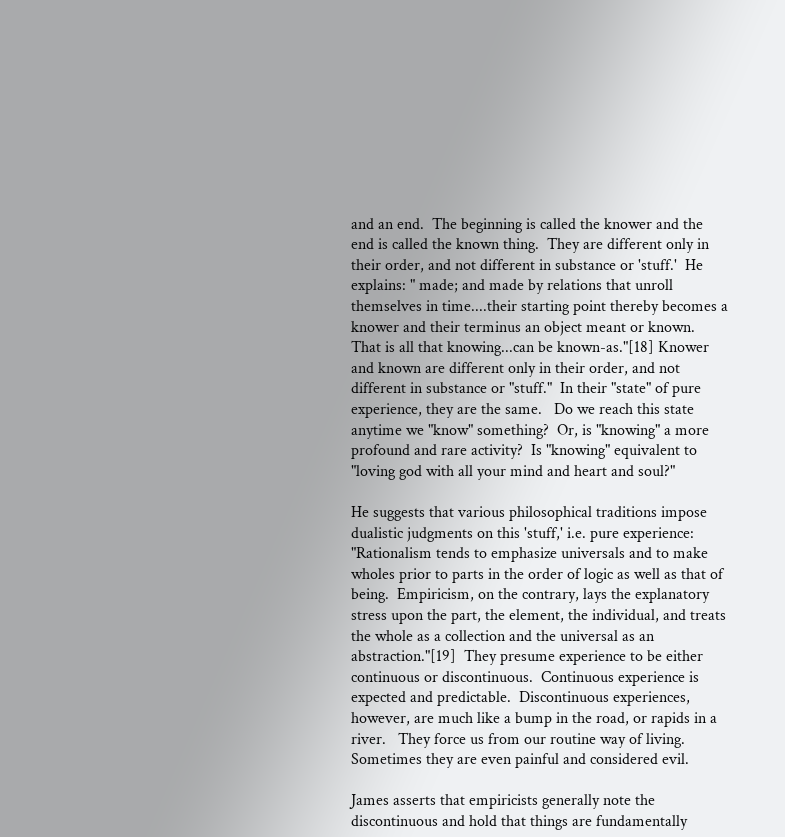and an end.  The beginning is called the knower and the end is called the known thing.  They are different only in their order, and not different in substance or 'stuff.'  He explains: " made; and made by relations that unroll themselves in time....their starting point thereby becomes a knower and their terminus an object meant or known.  That is all that knowing...can be known-as."[18] Knower and known are different only in their order, and not different in substance or "stuff."  In their "state" of pure experience, they are the same.   Do we reach this state anytime we "know" something?  Or, is "knowing" a more profound and rare activity?  Is "knowing" equivalent to "loving god with all your mind and heart and soul?"

He suggests that various philosophical traditions impose dualistic judgments on this 'stuff,' i.e. pure experience: "Rationalism tends to emphasize universals and to make wholes prior to parts in the order of logic as well as that of being.  Empiricism, on the contrary, lays the explanatory stress upon the part, the element, the individual, and treats the whole as a collection and the universal as an abstraction."[19]  They presume experience to be either continuous or discontinuous.  Continuous experience is expected and predictable.  Discontinuous experiences, however, are much like a bump in the road, or rapids in a river.   They force us from our routine way of living.  Sometimes they are even painful and considered evil.

James asserts that empiricists generally note the discontinuous and hold that things are fundamentally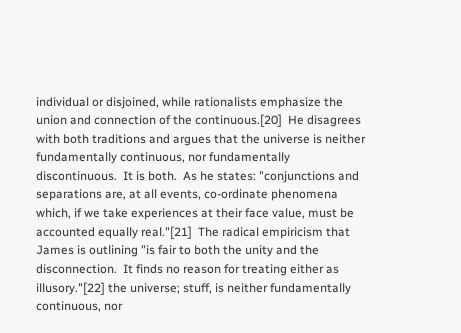individual or disjoined, while rationalists emphasize the union and connection of the continuous.[20]  He disagrees with both traditions and argues that the universe is neither fundamentally continuous, nor fundamentally discontinuous.  It is both.  As he states: "conjunctions and separations are, at all events, co-ordinate phenomena which, if we take experiences at their face value, must be accounted equally real."[21]  The radical empiricism that James is outlining "is fair to both the unity and the disconnection.  It finds no reason for treating either as illusory."[22] the universe; stuff, is neither fundamentally continuous, nor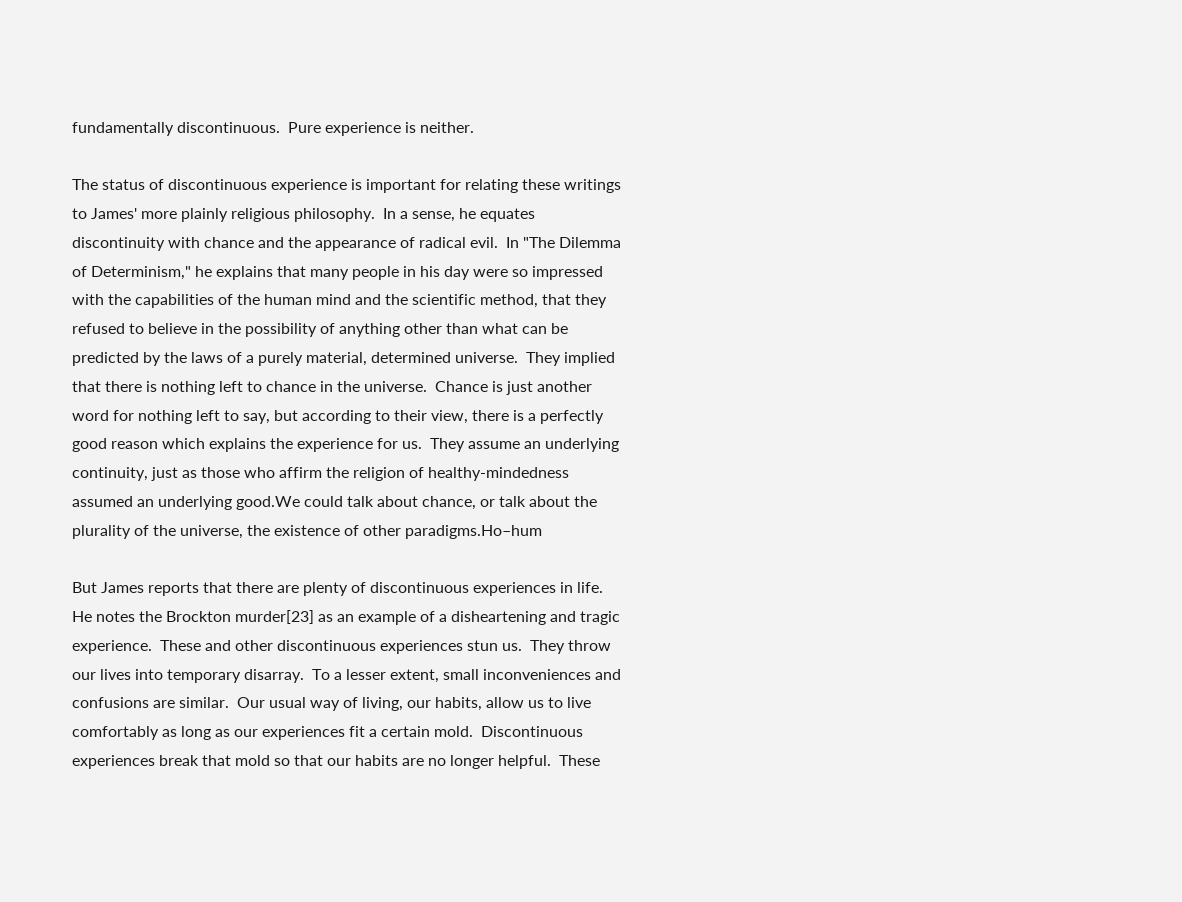fundamentally discontinuous.  Pure experience is neither.

The status of discontinuous experience is important for relating these writings to James' more plainly religious philosophy.  In a sense, he equates discontinuity with chance and the appearance of radical evil.  In "The Dilemma of Determinism," he explains that many people in his day were so impressed with the capabilities of the human mind and the scientific method, that they refused to believe in the possibility of anything other than what can be predicted by the laws of a purely material, determined universe.  They implied that there is nothing left to chance in the universe.  Chance is just another word for nothing left to say, but according to their view, there is a perfectly good reason which explains the experience for us.  They assume an underlying continuity, just as those who affirm the religion of healthy-mindedness assumed an underlying good.We could talk about chance, or talk about the plurality of the universe, the existence of other paradigms.Ho–hum

But James reports that there are plenty of discontinuous experiences in life.  He notes the Brockton murder[23] as an example of a disheartening and tragic experience.  These and other discontinuous experiences stun us.  They throw our lives into temporary disarray.  To a lesser extent, small inconveniences and confusions are similar.  Our usual way of living, our habits, allow us to live comfortably as long as our experiences fit a certain mold.  Discontinuous experiences break that mold so that our habits are no longer helpful.  These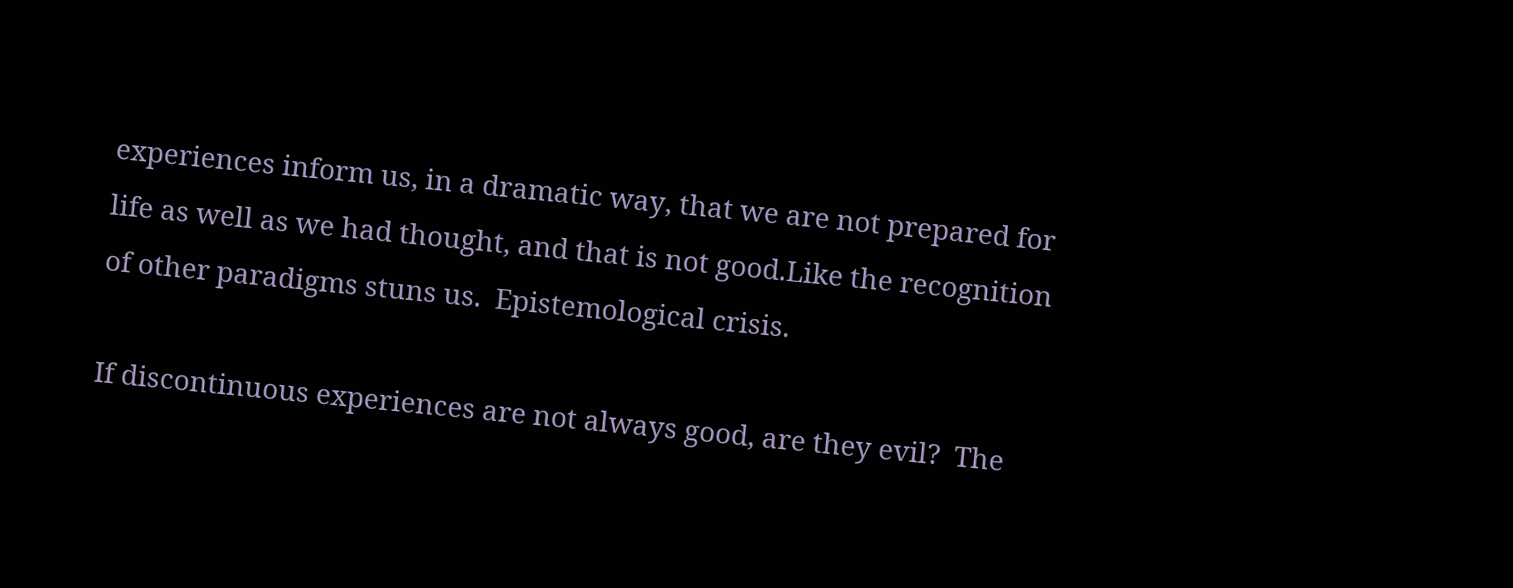experiences inform us, in a dramatic way, that we are not prepared for life as well as we had thought, and that is not good.Like the recognition of other paradigms stuns us.  Epistemological crisis.

If discontinuous experiences are not always good, are they evil?  The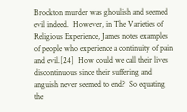Brockton murder was ghoulish and seemed evil indeed.  However, in The Varieties of Religious Experience, James notes examples of people who experience a continuity of pain and evil.[24]  How could we call their lives discontinuous since their suffering and anguish never seemed to end?  So equating the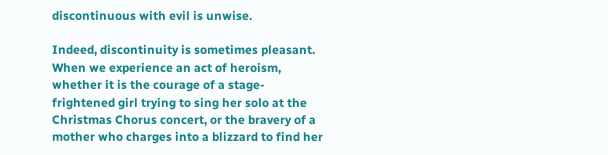discontinuous with evil is unwise.

Indeed, discontinuity is sometimes pleasant.  When we experience an act of heroism, whether it is the courage of a stage-frightened girl trying to sing her solo at the Christmas Chorus concert, or the bravery of a mother who charges into a blizzard to find her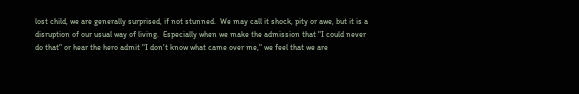lost child, we are generally surprised, if not stunned.  We may call it shock, pity or awe, but it is a disruption of our usual way of living.  Especially when we make the admission that "I could never do that" or hear the hero admit "I don't know what came over me," we feel that we are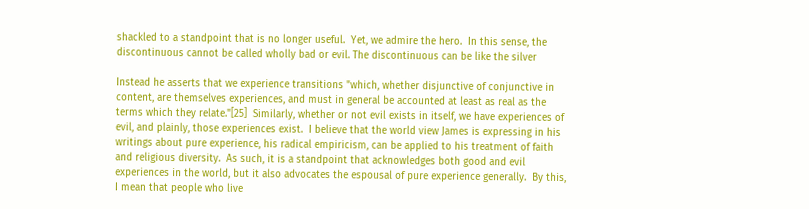shackled to a standpoint that is no longer useful.  Yet, we admire the hero.  In this sense, the discontinuous cannot be called wholly bad or evil. The discontinuous can be like the silver

Instead he asserts that we experience transitions "which, whether disjunctive of conjunctive in content, are themselves experiences, and must in general be accounted at least as real as the terms which they relate."[25]  Similarly, whether or not evil exists in itself, we have experiences of evil, and plainly, those experiences exist.  I believe that the world view James is expressing in his writings about pure experience, his radical empiricism, can be applied to his treatment of faith and religious diversity.  As such, it is a standpoint that acknowledges both good and evil experiences in the world, but it also advocates the espousal of pure experience generally.  By this, I mean that people who live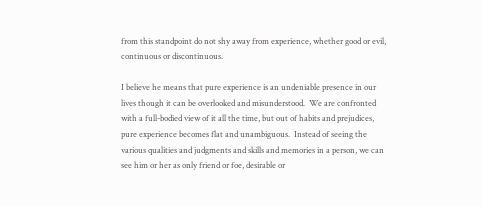from this standpoint do not shy away from experience, whether good or evil, continuous or discontinuous.

I believe he means that pure experience is an undeniable presence in our lives though it can be overlooked and misunderstood.  We are confronted with a full-bodied view of it all the time, but out of habits and prejudices, pure experience becomes flat and unambiguous.  Instead of seeing the various qualities and judgments and skills and memories in a person, we can see him or her as only friend or foe, desirable or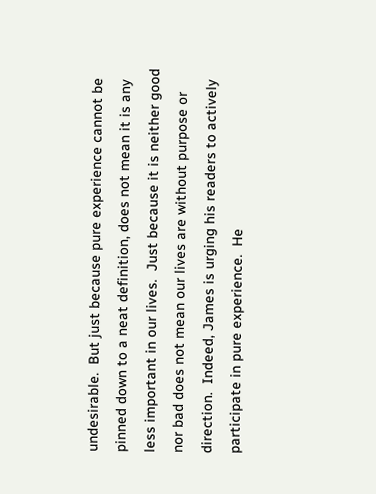undesirable.  But just because pure experience cannot be pinned down to a neat definition, does not mean it is any less important in our lives.  Just because it is neither good nor bad does not mean our lives are without purpose or direction.  Indeed, James is urging his readers to actively participate in pure experience.  He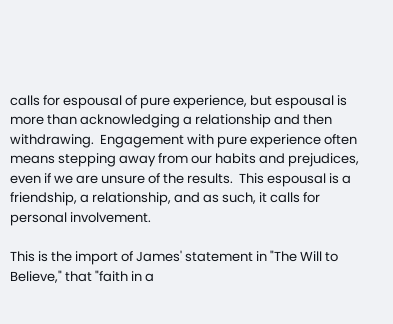calls for espousal of pure experience, but espousal is more than acknowledging a relationship and then withdrawing.  Engagement with pure experience often means stepping away from our habits and prejudices, even if we are unsure of the results.  This espousal is a friendship, a relationship, and as such, it calls for personal involvement.

This is the import of James' statement in "The Will to Believe," that "faith in a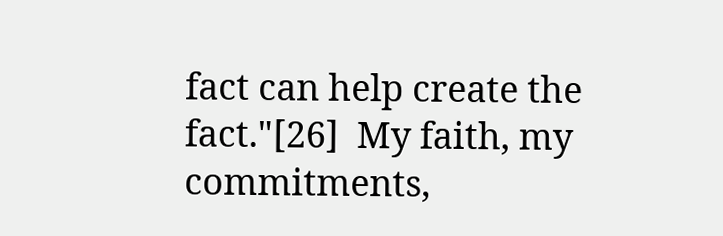fact can help create the fact."[26]  My faith, my commitments,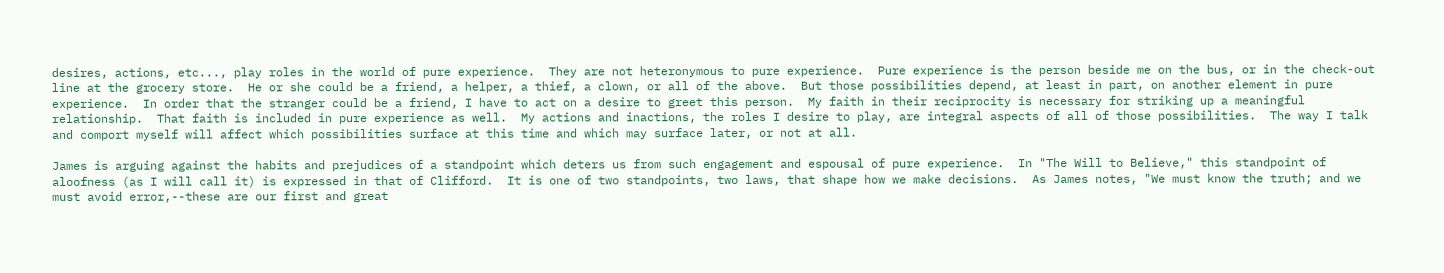desires, actions, etc..., play roles in the world of pure experience.  They are not heteronymous to pure experience.  Pure experience is the person beside me on the bus, or in the check-out line at the grocery store.  He or she could be a friend, a helper, a thief, a clown, or all of the above.  But those possibilities depend, at least in part, on another element in pure experience.  In order that the stranger could be a friend, I have to act on a desire to greet this person.  My faith in their reciprocity is necessary for striking up a meaningful relationship.  That faith is included in pure experience as well.  My actions and inactions, the roles I desire to play, are integral aspects of all of those possibilities.  The way I talk and comport myself will affect which possibilities surface at this time and which may surface later, or not at all.

James is arguing against the habits and prejudices of a standpoint which deters us from such engagement and espousal of pure experience.  In "The Will to Believe," this standpoint of aloofness (as I will call it) is expressed in that of Clifford.  It is one of two standpoints, two laws, that shape how we make decisions.  As James notes, "We must know the truth; and we must avoid error,--these are our first and great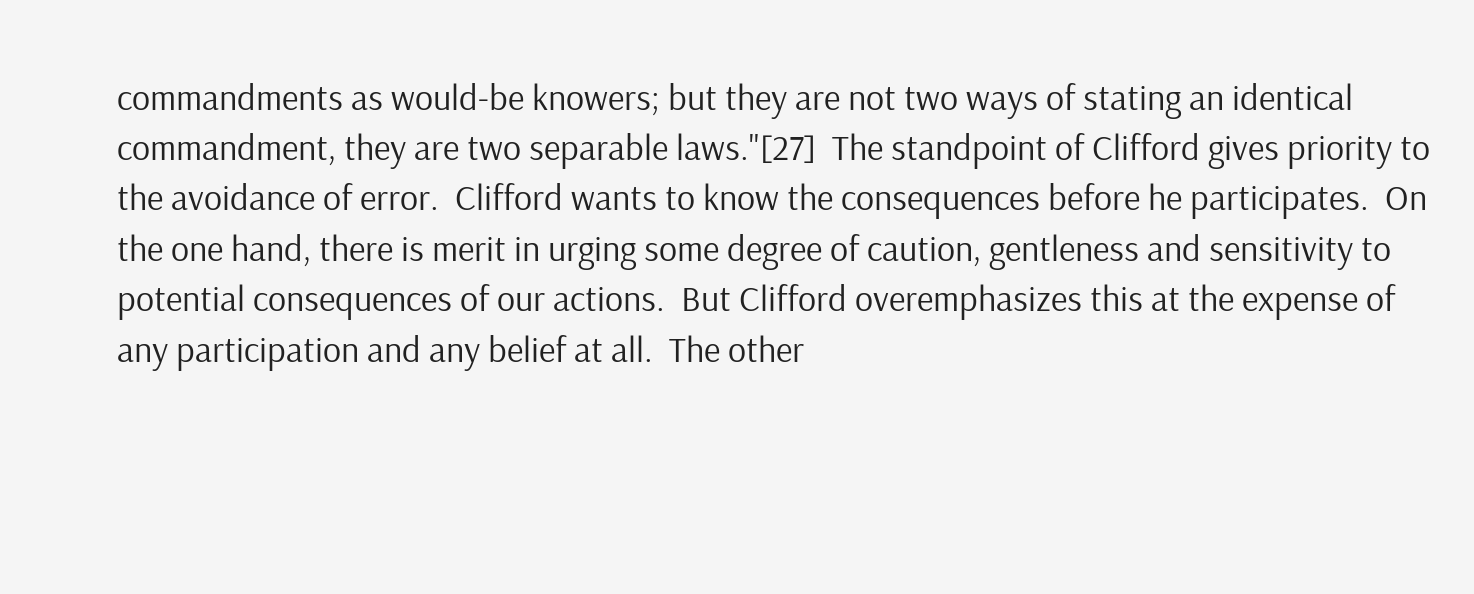commandments as would-be knowers; but they are not two ways of stating an identical commandment, they are two separable laws."[27]  The standpoint of Clifford gives priority to the avoidance of error.  Clifford wants to know the consequences before he participates.  On the one hand, there is merit in urging some degree of caution, gentleness and sensitivity to potential consequences of our actions.  But Clifford overemphasizes this at the expense of any participation and any belief at all.  The other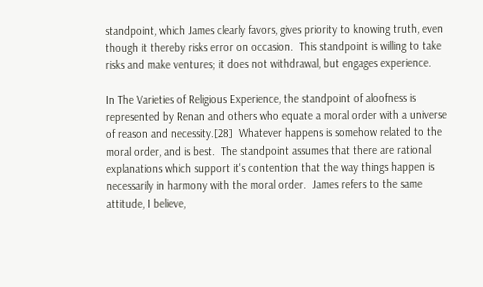standpoint, which James clearly favors, gives priority to knowing truth, even though it thereby risks error on occasion.  This standpoint is willing to take risks and make ventures; it does not withdrawal, but engages experience.

In The Varieties of Religious Experience, the standpoint of aloofness is represented by Renan and others who equate a moral order with a universe of reason and necessity.[28]  Whatever happens is somehow related to the moral order, and is best.  The standpoint assumes that there are rational explanations which support it's contention that the way things happen is necessarily in harmony with the moral order.  James refers to the same attitude, I believe,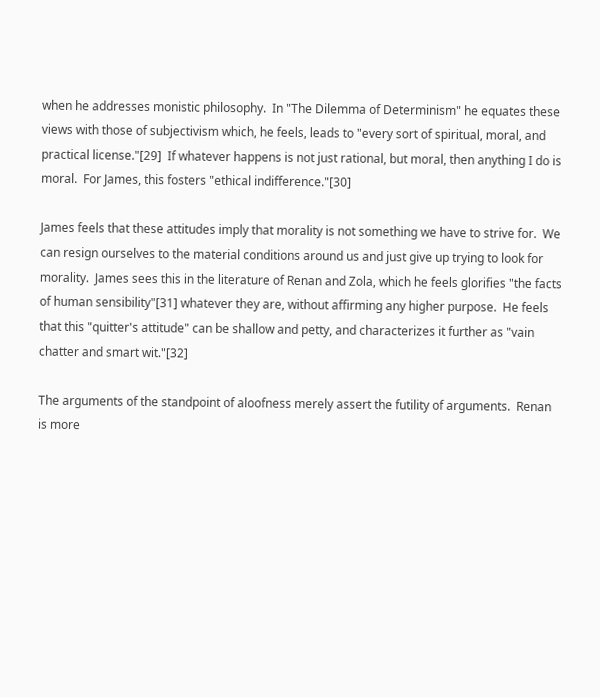when he addresses monistic philosophy.  In "The Dilemma of Determinism" he equates these views with those of subjectivism which, he feels, leads to "every sort of spiritual, moral, and practical license."[29]  If whatever happens is not just rational, but moral, then anything I do is moral.  For James, this fosters "ethical indifference."[30]

James feels that these attitudes imply that morality is not something we have to strive for.  We can resign ourselves to the material conditions around us and just give up trying to look for morality.  James sees this in the literature of Renan and Zola, which he feels glorifies "the facts of human sensibility"[31] whatever they are, without affirming any higher purpose.  He feels that this "quitter's attitude" can be shallow and petty, and characterizes it further as "vain chatter and smart wit."[32]

The arguments of the standpoint of aloofness merely assert the futility of arguments.  Renan is more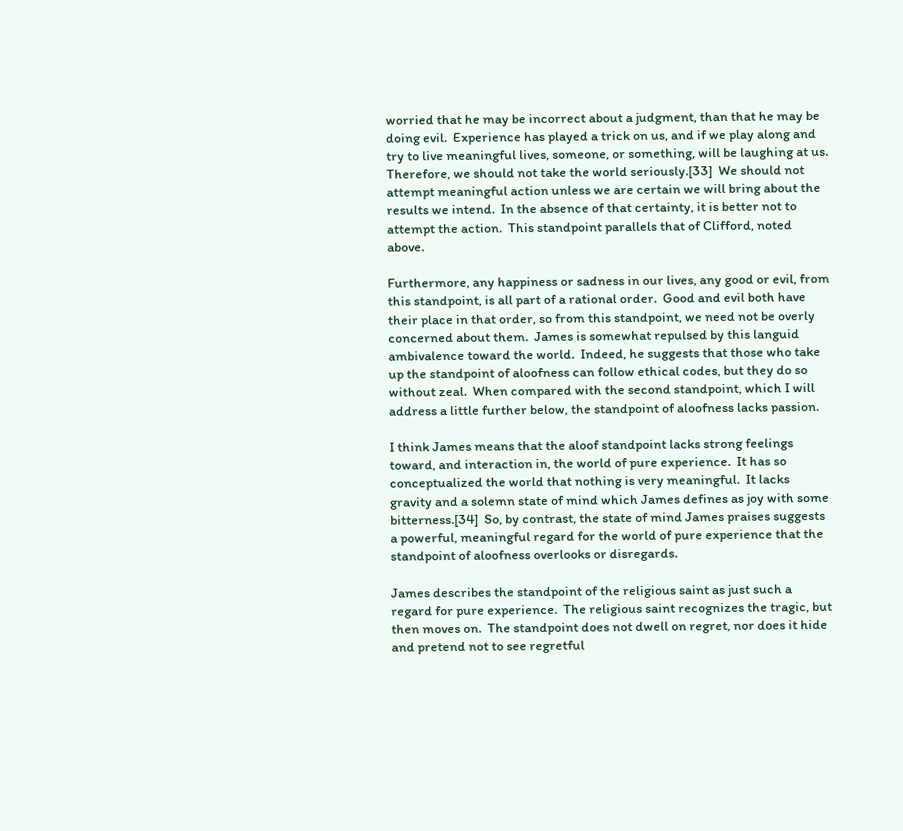worried that he may be incorrect about a judgment, than that he may be doing evil.  Experience has played a trick on us, and if we play along and try to live meaningful lives, someone, or something, will be laughing at us.  Therefore, we should not take the world seriously.[33]  We should not attempt meaningful action unless we are certain we will bring about the results we intend.  In the absence of that certainty, it is better not to attempt the action.  This standpoint parallels that of Clifford, noted above.

Furthermore, any happiness or sadness in our lives, any good or evil, from this standpoint, is all part of a rational order.  Good and evil both have their place in that order, so from this standpoint, we need not be overly concerned about them.  James is somewhat repulsed by this languid ambivalence toward the world.  Indeed, he suggests that those who take up the standpoint of aloofness can follow ethical codes, but they do so without zeal.  When compared with the second standpoint, which I will address a little further below, the standpoint of aloofness lacks passion.

I think James means that the aloof standpoint lacks strong feelings toward, and interaction in, the world of pure experience.  It has so conceptualized the world that nothing is very meaningful.  It lacks gravity and a solemn state of mind which James defines as joy with some bitterness.[34]  So, by contrast, the state of mind James praises suggests a powerful, meaningful regard for the world of pure experience that the standpoint of aloofness overlooks or disregards.

James describes the standpoint of the religious saint as just such a regard for pure experience.  The religious saint recognizes the tragic, but then moves on.  The standpoint does not dwell on regret, nor does it hide and pretend not to see regretful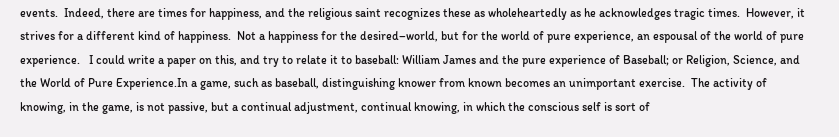events.  Indeed, there are times for happiness, and the religious saint recognizes these as wholeheartedly as he acknowledges tragic times.  However, it strives for a different kind of happiness.  Not a happiness for the desired–world, but for the world of pure experience, an espousal of the world of pure experience.   I could write a paper on this, and try to relate it to baseball: William James and the pure experience of Baseball; or Religion, Science, and the World of Pure Experience.In a game, such as baseball, distinguishing knower from known becomes an unimportant exercise.  The activity of knowing, in the game, is not passive, but a continual adjustment, continual knowing, in which the conscious self is sort of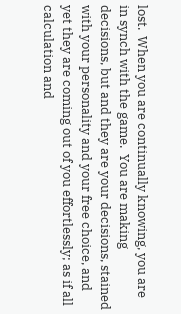lost.  When you are continually knowing, you are in synch with the game.  You are making decisions, but and they are your decisions, stained with your personality and your free choice, and yet they are coming out of you effortlessly; as if all calculation and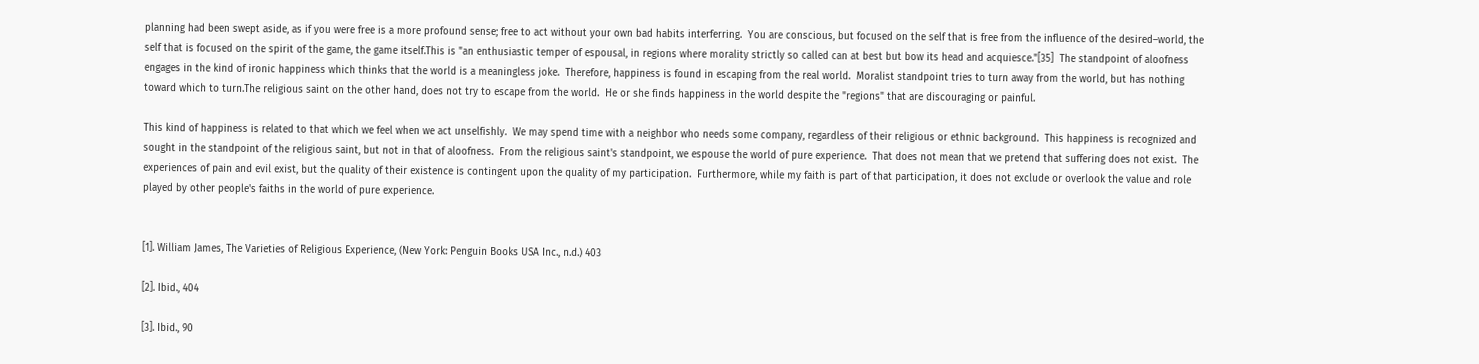planning had been swept aside, as if you were free is a more profound sense; free to act without your own bad habits interferring.  You are conscious, but focused on the self that is free from the influence of the desired–world, the self that is focused on the spirit of the game, the game itself.This is "an enthusiastic temper of espousal, in regions where morality strictly so called can at best but bow its head and acquiesce."[35]  The standpoint of aloofness engages in the kind of ironic happiness which thinks that the world is a meaningless joke.  Therefore, happiness is found in escaping from the real world.  Moralist standpoint tries to turn away from the world, but has nothing toward which to turn.The religious saint on the other hand, does not try to escape from the world.  He or she finds happiness in the world despite the "regions" that are discouraging or painful.

This kind of happiness is related to that which we feel when we act unselfishly.  We may spend time with a neighbor who needs some company, regardless of their religious or ethnic background.  This happiness is recognized and sought in the standpoint of the religious saint, but not in that of aloofness.  From the religious saint's standpoint, we espouse the world of pure experience.  That does not mean that we pretend that suffering does not exist.  The experiences of pain and evil exist, but the quality of their existence is contingent upon the quality of my participation.  Furthermore, while my faith is part of that participation, it does not exclude or overlook the value and role played by other people's faiths in the world of pure experience.


[1]. William James, The Varieties of Religious Experience, (New York: Penguin Books USA Inc., n.d.) 403

[2]. Ibid., 404

[3]. Ibid., 90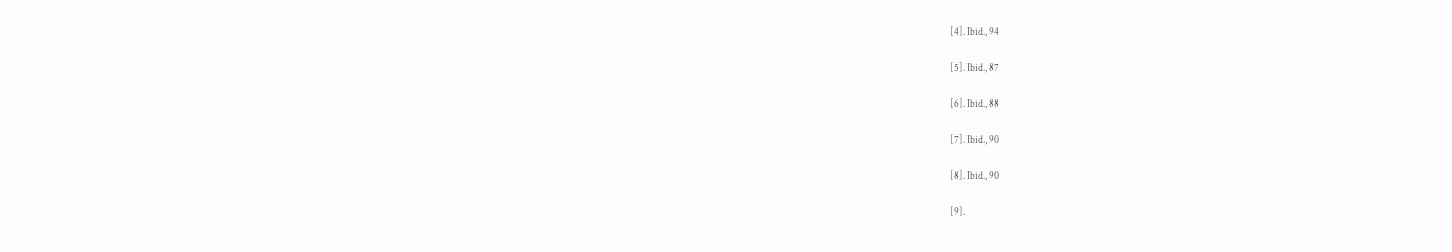[4]. Ibid., 94

[5]. Ibid., 87

[6]. Ibid., 88

[7]. Ibid., 90

[8]. Ibid., 90

[9].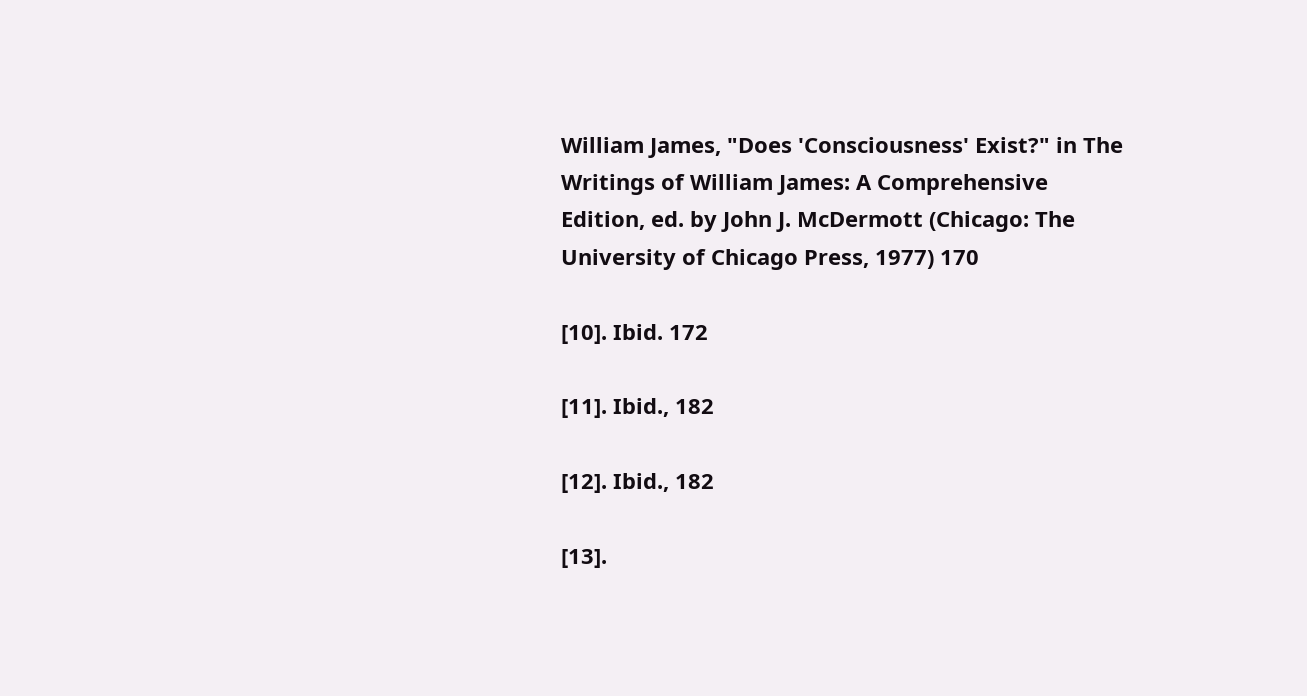William James, "Does 'Consciousness' Exist?" in The Writings of William James: A Comprehensive Edition, ed. by John J. McDermott (Chicago: The University of Chicago Press, 1977) 170

[10]. Ibid. 172

[11]. Ibid., 182

[12]. Ibid., 182

[13].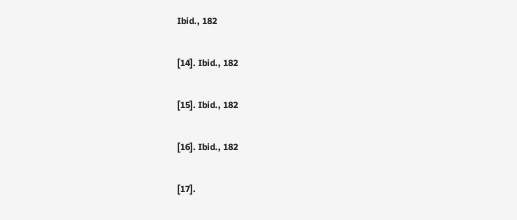Ibid., 182

[14]. Ibid., 182

[15]. Ibid., 182

[16]. Ibid., 182

[17].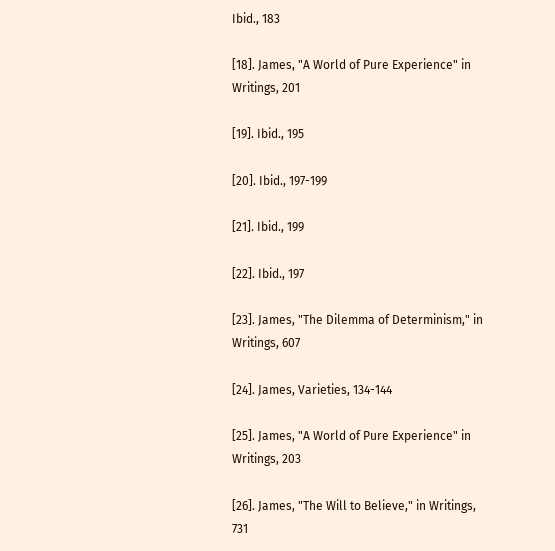Ibid., 183

[18]. James, "A World of Pure Experience" in Writings, 201

[19]. Ibid., 195

[20]. Ibid., 197-199

[21]. Ibid., 199

[22]. Ibid., 197

[23]. James, "The Dilemma of Determinism," in Writings, 607

[24]. James, Varieties, 134-144

[25]. James, "A World of Pure Experience" in Writings, 203

[26]. James, "The Will to Believe," in Writings, 731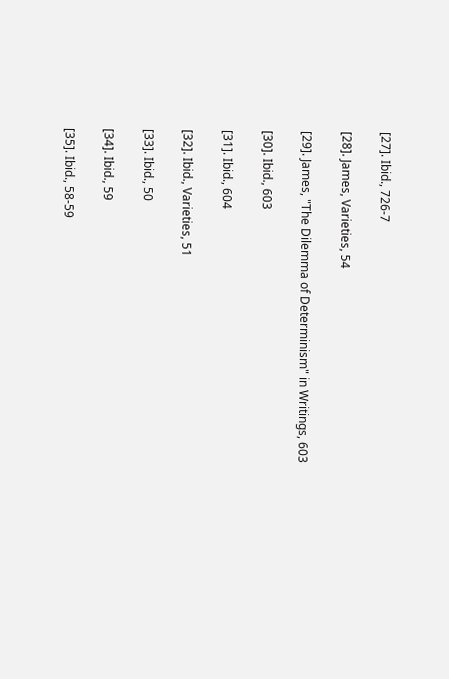[27]. Ibid., 726-7

[28]. James, Varieties, 54

[29]. James, "The Dilemma of Determinism" in Writings, 603

[30]. Ibid., 603

[31]. Ibid., 604

[32]. Ibid., Varieties, 51

[33]. Ibid., 50

[34]. Ibid., 59

[35]. Ibid., 58-59